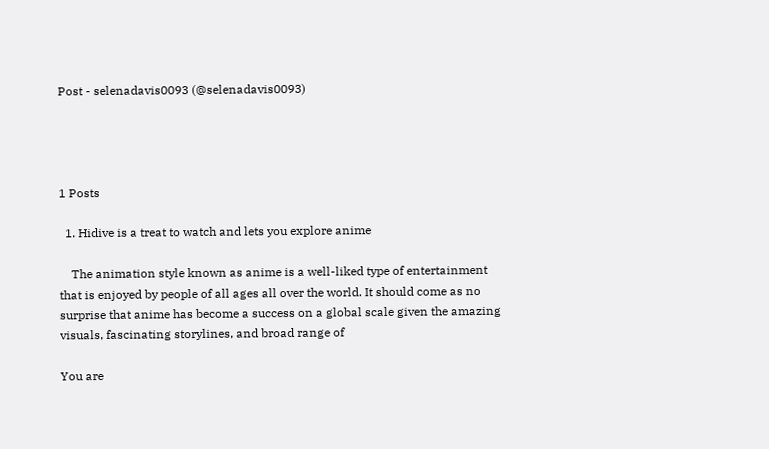Post - selenadavis0093 (@selenadavis0093)




1 Posts

  1. Hidive is a treat to watch and lets you explore anime

    The animation style known as anime is a well-liked type of entertainment that is enjoyed by people of all ages all over the world. It should come as no surprise that anime has become a success on a global scale given the amazing visuals, fascinating storylines, and broad range of

You are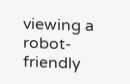viewing a robot-friendly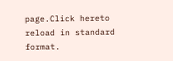page.Click hereto reload in standard format.